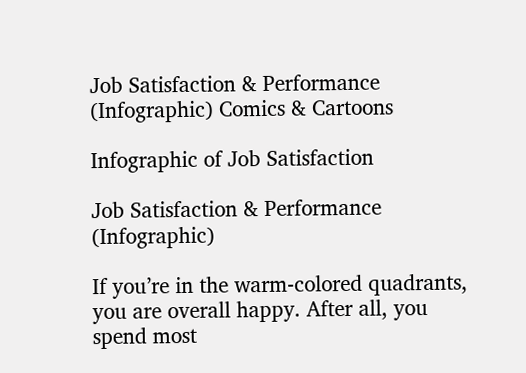Job Satisfaction & Performance (Infographic) Comics & Cartoons

Infographic of Job Satisfaction

Job Satisfaction & Performance (Infographic)

If you’re in the warm-colored quadrants, you are overall happy. After all, you spend most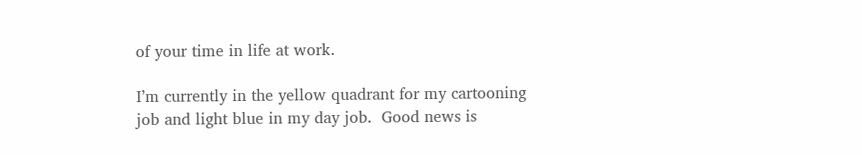of your time in life at work.

I’m currently in the yellow quadrant for my cartooning job and light blue in my day job.  Good news is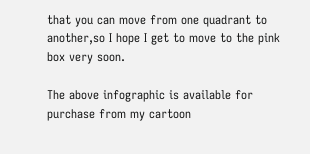that you can move from one quadrant to another,so I hope I get to move to the pink box very soon.

The above infographic is available for purchase from my cartoon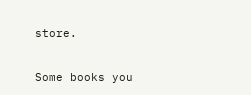store.

Some books you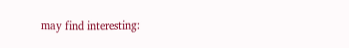may find interesting: